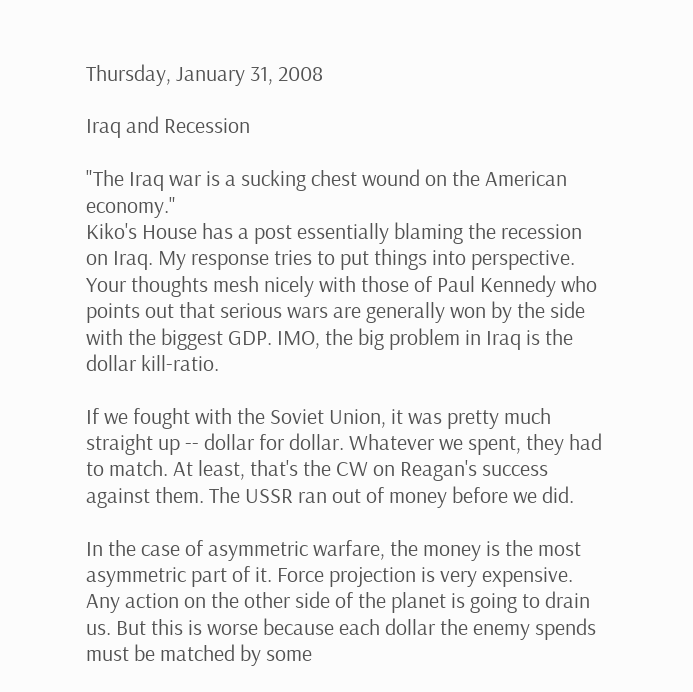Thursday, January 31, 2008

Iraq and Recession

"The Iraq war is a sucking chest wound on the American economy."
Kiko's House has a post essentially blaming the recession on Iraq. My response tries to put things into perspective.
Your thoughts mesh nicely with those of Paul Kennedy who points out that serious wars are generally won by the side with the biggest GDP. IMO, the big problem in Iraq is the dollar kill-ratio.

If we fought with the Soviet Union, it was pretty much straight up -- dollar for dollar. Whatever we spent, they had to match. At least, that's the CW on Reagan's success against them. The USSR ran out of money before we did.

In the case of asymmetric warfare, the money is the most asymmetric part of it. Force projection is very expensive. Any action on the other side of the planet is going to drain us. But this is worse because each dollar the enemy spends must be matched by some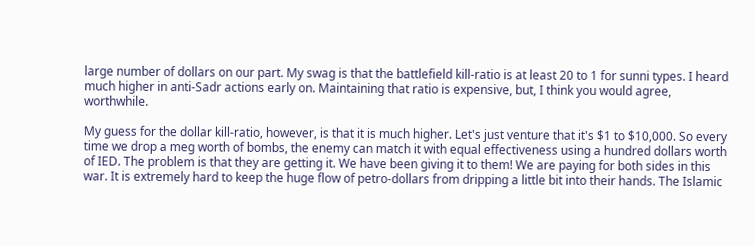large number of dollars on our part. My swag is that the battlefield kill-ratio is at least 20 to 1 for sunni types. I heard much higher in anti-Sadr actions early on. Maintaining that ratio is expensive, but, I think you would agree, worthwhile.

My guess for the dollar kill-ratio, however, is that it is much higher. Let's just venture that it's $1 to $10,000. So every time we drop a meg worth of bombs, the enemy can match it with equal effectiveness using a hundred dollars worth of IED. The problem is that they are getting it. We have been giving it to them! We are paying for both sides in this war. It is extremely hard to keep the huge flow of petro-dollars from dripping a little bit into their hands. The Islamic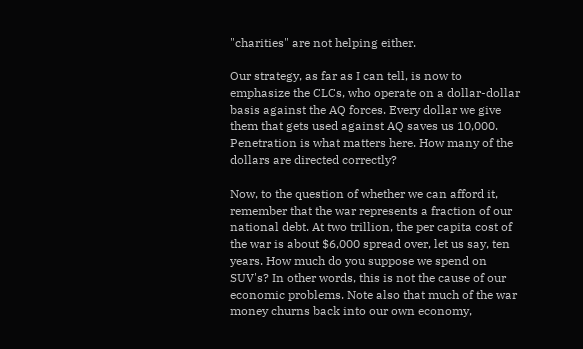"charities" are not helping either.

Our strategy, as far as I can tell, is now to emphasize the CLCs, who operate on a dollar-dollar basis against the AQ forces. Every dollar we give them that gets used against AQ saves us 10,000. Penetration is what matters here. How many of the dollars are directed correctly?

Now, to the question of whether we can afford it, remember that the war represents a fraction of our national debt. At two trillion, the per capita cost of the war is about $6,000 spread over, let us say, ten years. How much do you suppose we spend on SUV's? In other words, this is not the cause of our economic problems. Note also that much of the war money churns back into our own economy,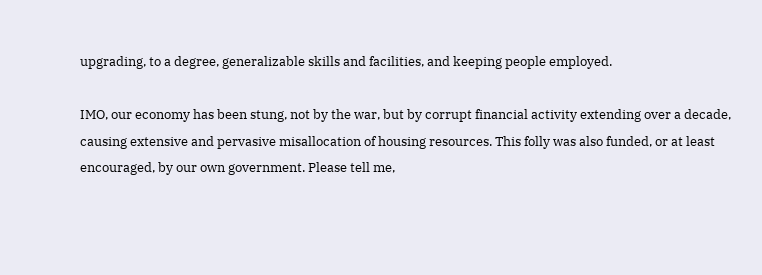upgrading, to a degree, generalizable skills and facilities, and keeping people employed.

IMO, our economy has been stung, not by the war, but by corrupt financial activity extending over a decade, causing extensive and pervasive misallocation of housing resources. This folly was also funded, or at least encouraged, by our own government. Please tell me,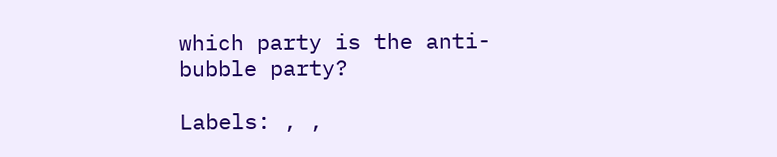which party is the anti-bubble party?

Labels: , ,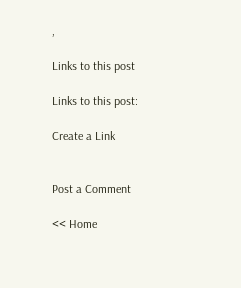,

Links to this post

Links to this post:

Create a Link


Post a Comment

<< Home